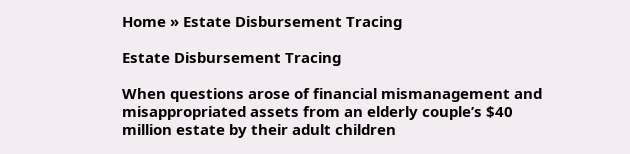Home » Estate Disbursement Tracing

Estate Disbursement Tracing

When questions arose of financial mismanagement and misappropriated assets from an elderly couple’s $40 million estate by their adult children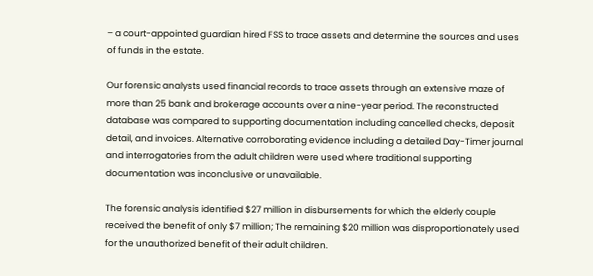– a court-appointed guardian hired FSS to trace assets and determine the sources and uses of funds in the estate.

Our forensic analysts used financial records to trace assets through an extensive maze of more than 25 bank and brokerage accounts over a nine-year period. The reconstructed database was compared to supporting documentation including cancelled checks, deposit detail, and invoices. Alternative corroborating evidence including a detailed Day-Timer journal and interrogatories from the adult children were used where traditional supporting documentation was inconclusive or unavailable.

The forensic analysis identified $27 million in disbursements for which the elderly couple received the benefit of only $7 million; The remaining $20 million was disproportionately used for the unauthorized benefit of their adult children.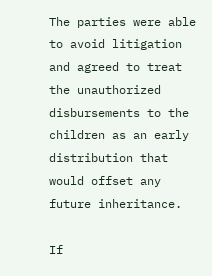The parties were able to avoid litigation and agreed to treat the unauthorized disbursements to the children as an early distribution that would offset any future inheritance.

If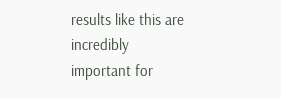results like this are incredibly important for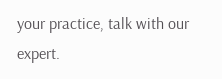your practice, talk with our expert.